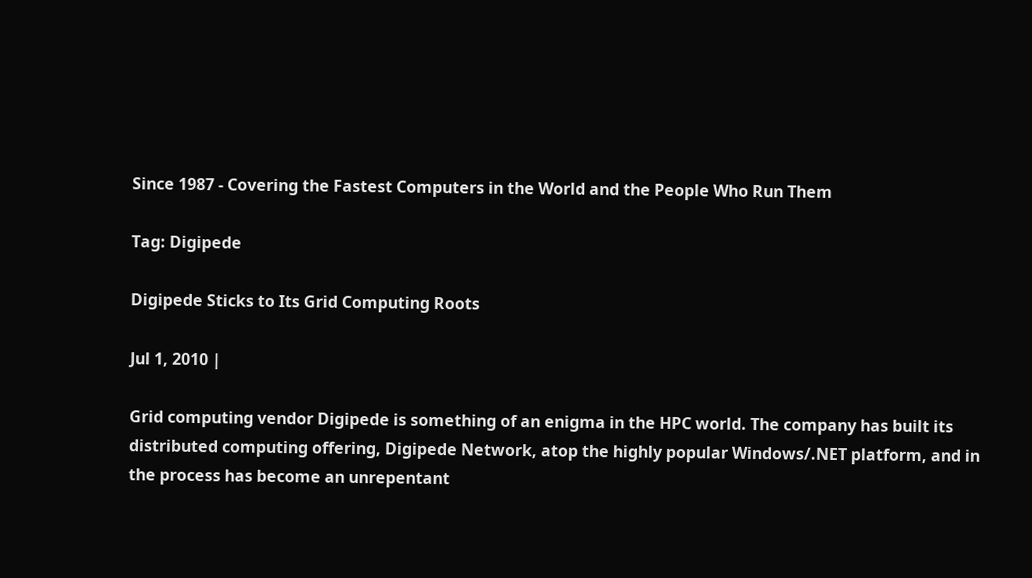Since 1987 - Covering the Fastest Computers in the World and the People Who Run Them

Tag: Digipede

Digipede Sticks to Its Grid Computing Roots

Jul 1, 2010 |

Grid computing vendor Digipede is something of an enigma in the HPC world. The company has built its distributed computing offering, Digipede Network, atop the highly popular Windows/.NET platform, and in the process has become an unrepentant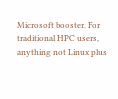Microsoft booster. For traditional HPC users, anything not Linux plus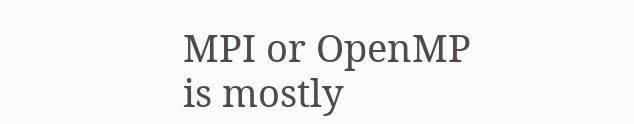MPI or OpenMP is mostly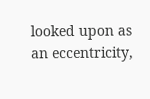looked upon as an eccentricity,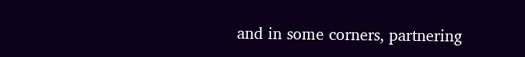and in some corners, partnering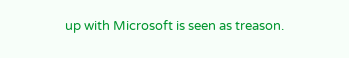up with Microsoft is seen as treason.